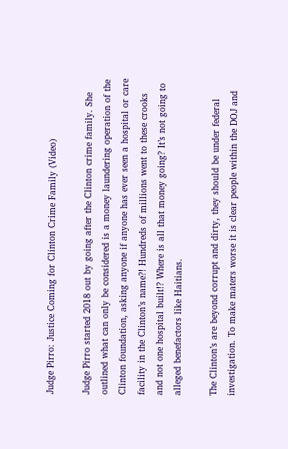Judge Pirro: Justice Coming for Clinton Crime Family (Video)

Judge Pirro started 2018 out by going after the Clinton crime family. She outlined what can only be considered is a money laundering operation of the Clinton foundation, asking anyone if anyone has ever seen a hospital or care facility in the Clinton’s name?! Hundreds of millions went to these crooks and not one hospital built!? Where is all that money going? It’s not going to alleged benefactors like Haitians.

The Clinton’s are beyond corrupt and dirty, they should be under federal investigation. To make maters worse it is clear people within the DOJ and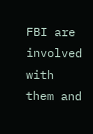FBI are involved with them and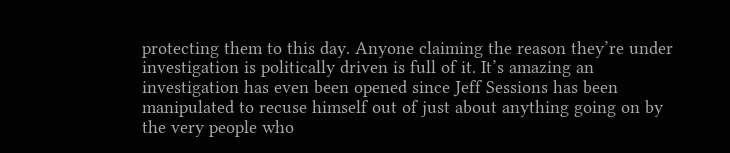protecting them to this day. Anyone claiming the reason they’re under investigation is politically driven is full of it. It’s amazing an investigation has even been opened since Jeff Sessions has been manipulated to recuse himself out of just about anything going on by the very people who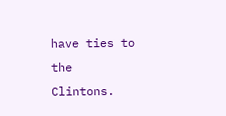have ties to the Clintons.